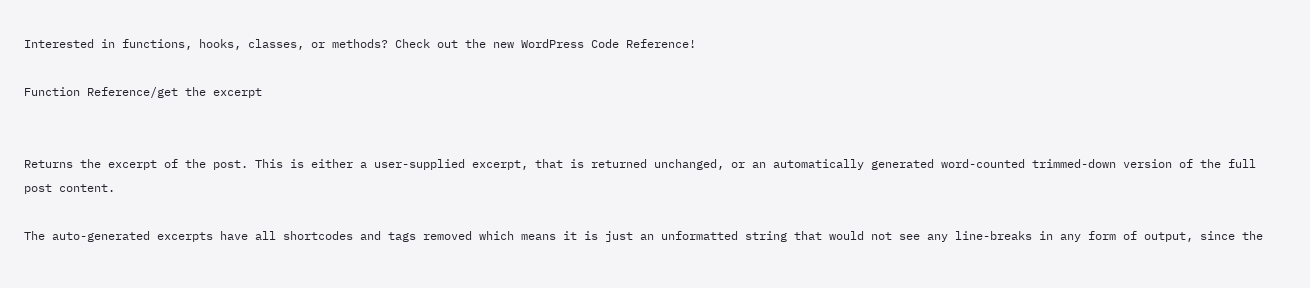Interested in functions, hooks, classes, or methods? Check out the new WordPress Code Reference!

Function Reference/get the excerpt


Returns the excerpt of the post. This is either a user-supplied excerpt, that is returned unchanged, or an automatically generated word-counted trimmed-down version of the full post content.

The auto-generated excerpts have all shortcodes and tags removed which means it is just an unformatted string that would not see any line-breaks in any form of output, since the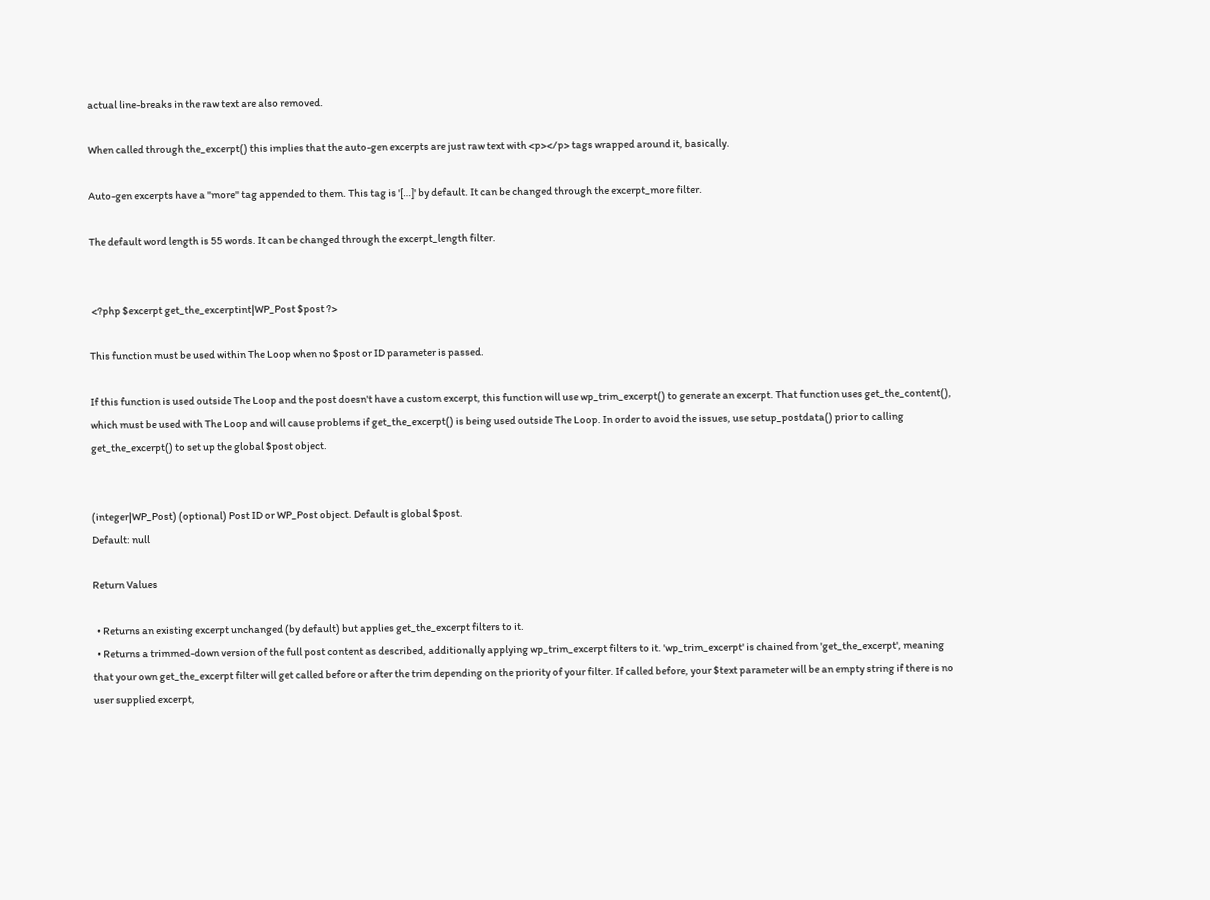actual line-breaks in the raw text are also removed.

When called through the_excerpt() this implies that the auto-gen excerpts are just raw text with <p></p> tags wrapped around it, basically.

Auto-gen excerpts have a "more" tag appended to them. This tag is '[…]' by default. It can be changed through the excerpt_more filter.

The default word length is 55 words. It can be changed through the excerpt_length filter.


 <?php $excerpt get_the_excerptint|WP_Post $post ?>

This function must be used within The Loop when no $post or ID parameter is passed.

If this function is used outside The Loop and the post doesn't have a custom excerpt, this function will use wp_trim_excerpt() to generate an excerpt. That function uses get_the_content(), which must be used with The Loop and will cause problems if get_the_excerpt() is being used outside The Loop. In order to avoid the issues, use setup_postdata() prior to calling get_the_excerpt() to set up the global $post object.


(integer|WP_Post) (optional) Post ID or WP_Post object. Default is global $post.
Default: null

Return Values

  • Returns an existing excerpt unchanged (by default) but applies get_the_excerpt filters to it.
  • Returns a trimmed-down version of the full post content as described, additionally applying wp_trim_excerpt filters to it. 'wp_trim_excerpt' is chained from 'get_the_excerpt', meaning that your own get_the_excerpt filter will get called before or after the trim depending on the priority of your filter. If called before, your $text parameter will be an empty string if there is no user supplied excerpt,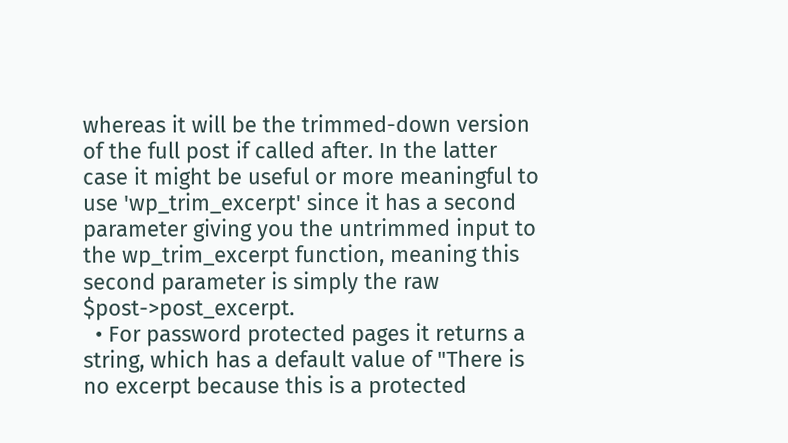whereas it will be the trimmed-down version of the full post if called after. In the latter case it might be useful or more meaningful to use 'wp_trim_excerpt' since it has a second parameter giving you the untrimmed input to the wp_trim_excerpt function, meaning this second parameter is simply the raw $post->post_excerpt.
  • For password protected pages it returns a string, which has a default value of "There is no excerpt because this is a protected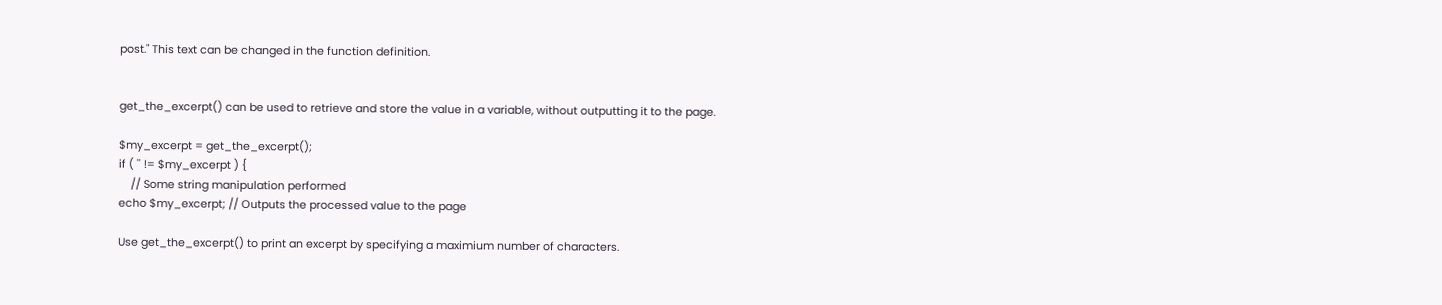post." This text can be changed in the function definition.


get_the_excerpt() can be used to retrieve and store the value in a variable, without outputting it to the page.

$my_excerpt = get_the_excerpt();
if ( '' != $my_excerpt ) {
    // Some string manipulation performed
echo $my_excerpt; // Outputs the processed value to the page

Use get_the_excerpt() to print an excerpt by specifying a maximium number of characters.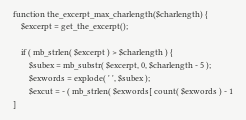function the_excerpt_max_charlength($charlength) {
    $excerpt = get_the_excerpt();

    if ( mb_strlen( $excerpt ) > $charlength ) {
        $subex = mb_substr( $excerpt, 0, $charlength - 5 );
        $exwords = explode( ' ', $subex );
        $excut = - ( mb_strlen( $exwords[ count( $exwords ) - 1 ]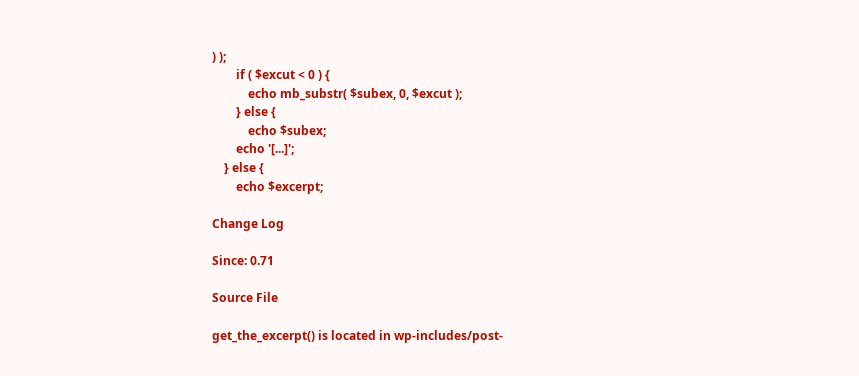) );
        if ( $excut < 0 ) {
            echo mb_substr( $subex, 0, $excut );
        } else {
            echo $subex;
        echo '[...]';
    } else {
        echo $excerpt;

Change Log

Since: 0.71

Source File

get_the_excerpt() is located in wp-includes/post-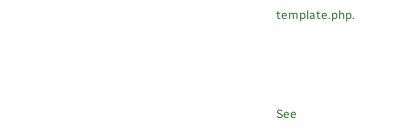template.php.



See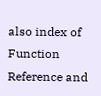also index of Function Reference and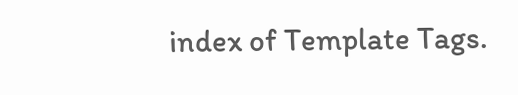index of Template Tags.